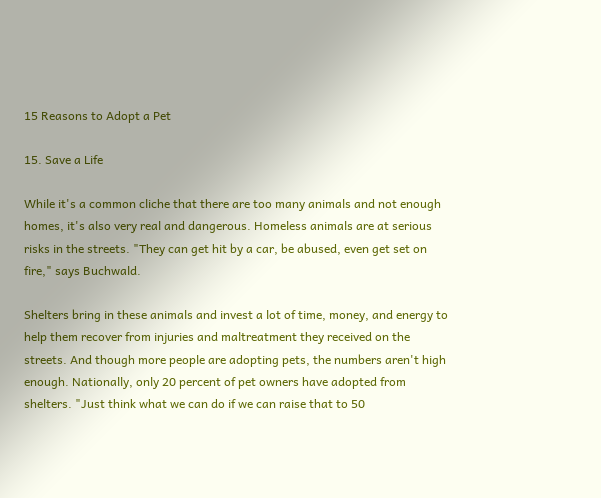15 Reasons to Adopt a Pet

15. Save a Life

While it's a common cliche that there are too many animals and not enough homes, it's also very real and dangerous. Homeless animals are at serious risks in the streets. "They can get hit by a car, be abused, even get set on fire," says Buchwald.

Shelters bring in these animals and invest a lot of time, money, and energy to help them recover from injuries and maltreatment they received on the streets. And though more people are adopting pets, the numbers aren't high enough. Nationally, only 20 percent of pet owners have adopted from shelters. "Just think what we can do if we can raise that to 50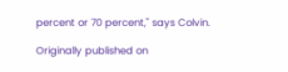percent or 70 percent," says Colvin.

Originally published on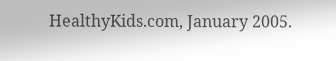HealthyKids.com, January 2005.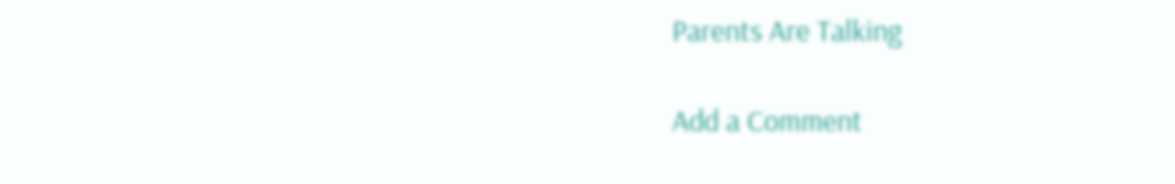Parents Are Talking

Add a Comment